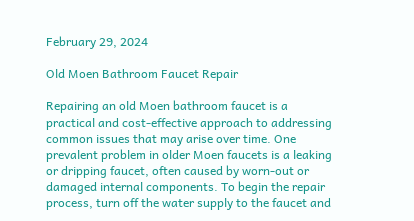February 29, 2024

Old Moen Bathroom Faucet Repair

Repairing an old Moen bathroom faucet is a practical and cost-effective approach to addressing common issues that may arise over time. One prevalent problem in older Moen faucets is a leaking or dripping faucet, often caused by worn-out or damaged internal components. To begin the repair process, turn off the water supply to the faucet and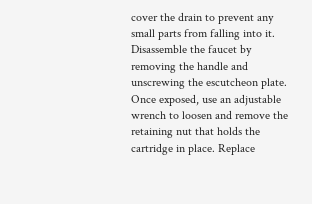cover the drain to prevent any small parts from falling into it. Disassemble the faucet by removing the handle and unscrewing the escutcheon plate. Once exposed, use an adjustable wrench to loosen and remove the retaining nut that holds the cartridge in place. Replace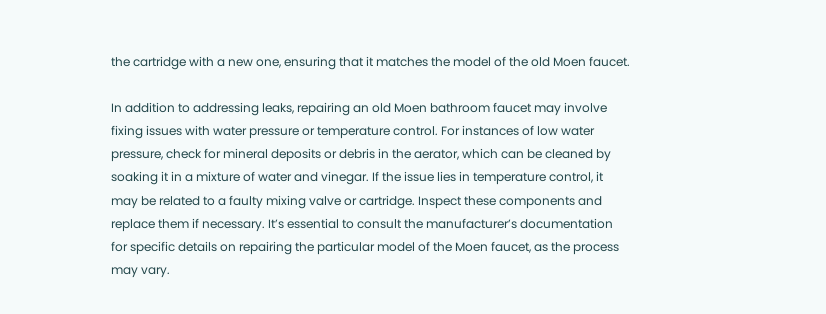the cartridge with a new one, ensuring that it matches the model of the old Moen faucet.

In addition to addressing leaks, repairing an old Moen bathroom faucet may involve fixing issues with water pressure or temperature control. For instances of low water pressure, check for mineral deposits or debris in the aerator, which can be cleaned by soaking it in a mixture of water and vinegar. If the issue lies in temperature control, it may be related to a faulty mixing valve or cartridge. Inspect these components and replace them if necessary. It’s essential to consult the manufacturer’s documentation for specific details on repairing the particular model of the Moen faucet, as the process may vary.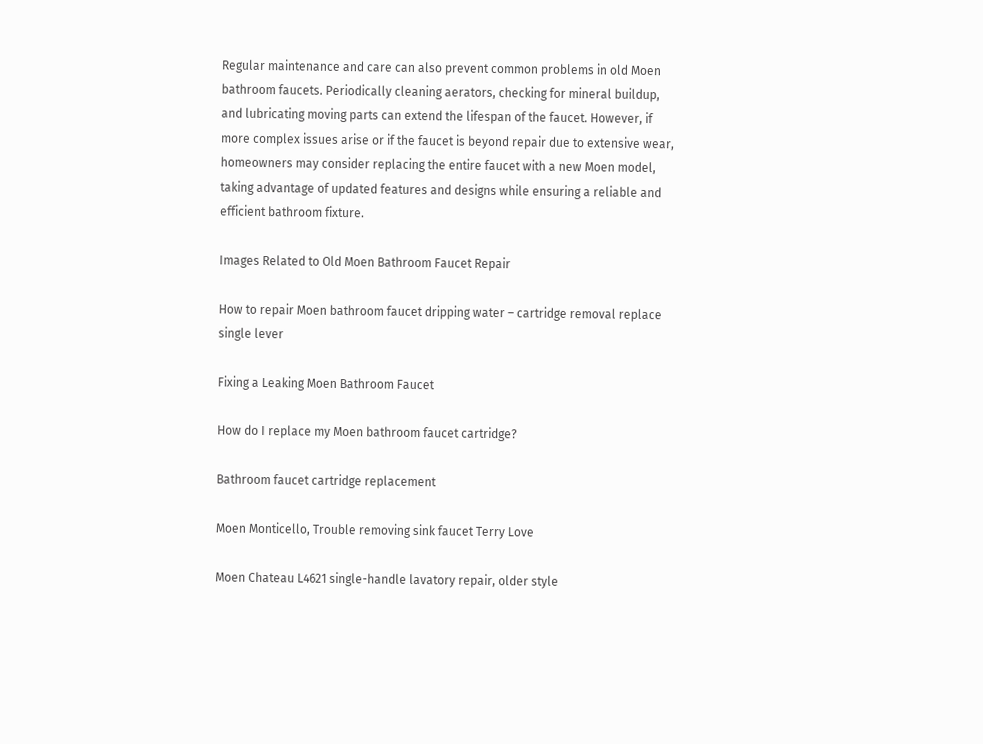Regular maintenance and care can also prevent common problems in old Moen bathroom faucets. Periodically cleaning aerators, checking for mineral buildup, and lubricating moving parts can extend the lifespan of the faucet. However, if more complex issues arise or if the faucet is beyond repair due to extensive wear, homeowners may consider replacing the entire faucet with a new Moen model, taking advantage of updated features and designs while ensuring a reliable and efficient bathroom fixture.

Images Related to Old Moen Bathroom Faucet Repair

How to repair Moen bathroom faucet dripping water – cartridge removal replace single lever

Fixing a Leaking Moen Bathroom Faucet

How do I replace my Moen bathroom faucet cartridge?

Bathroom faucet cartridge replacement

Moen Monticello, Trouble removing sink faucet Terry Love

Moen Chateau L4621 single-handle lavatory repair, older style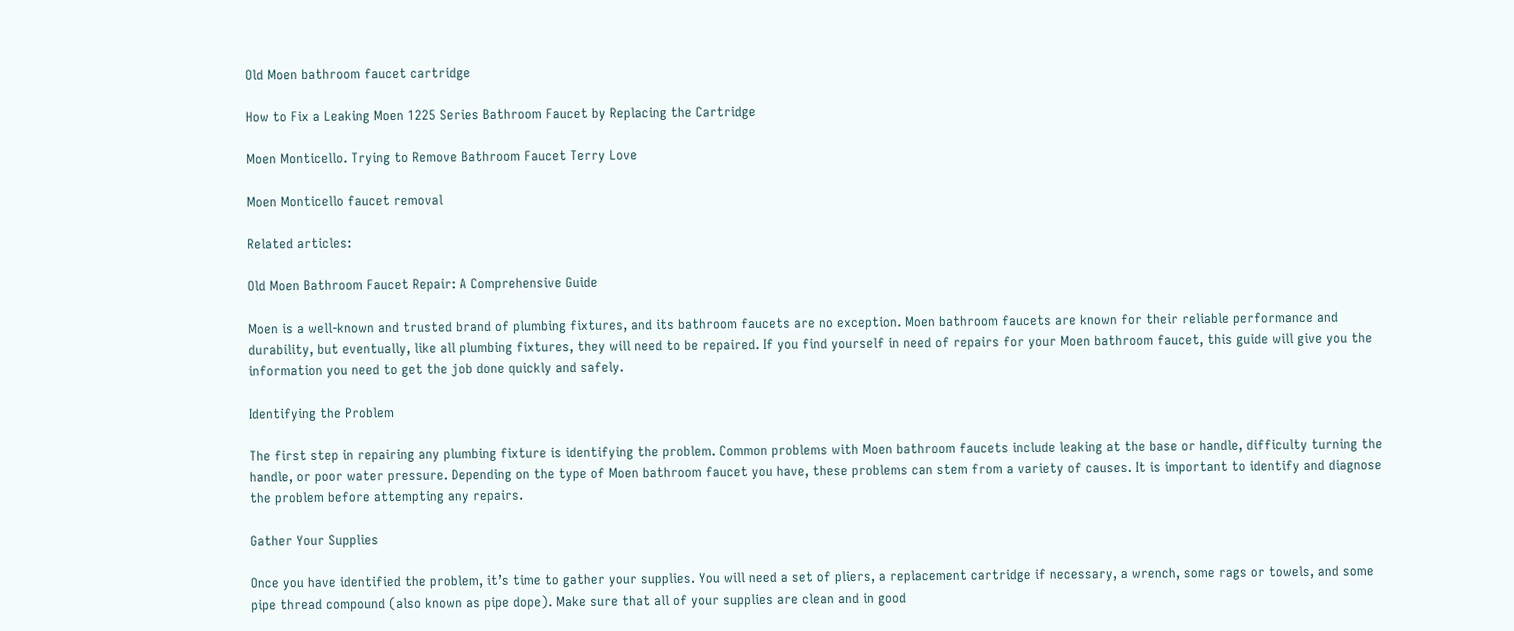Old Moen bathroom faucet cartridge

How to Fix a Leaking Moen 1225 Series Bathroom Faucet by Replacing the Cartridge

Moen Monticello. Trying to Remove Bathroom Faucet Terry Love

Moen Monticello faucet removal

Related articles:

Old Moen Bathroom Faucet Repair: A Comprehensive Guide

Moen is a well-known and trusted brand of plumbing fixtures, and its bathroom faucets are no exception. Moen bathroom faucets are known for their reliable performance and durability, but eventually, like all plumbing fixtures, they will need to be repaired. If you find yourself in need of repairs for your Moen bathroom faucet, this guide will give you the information you need to get the job done quickly and safely.

Identifying the Problem

The first step in repairing any plumbing fixture is identifying the problem. Common problems with Moen bathroom faucets include leaking at the base or handle, difficulty turning the handle, or poor water pressure. Depending on the type of Moen bathroom faucet you have, these problems can stem from a variety of causes. It is important to identify and diagnose the problem before attempting any repairs.

Gather Your Supplies

Once you have identified the problem, it’s time to gather your supplies. You will need a set of pliers, a replacement cartridge if necessary, a wrench, some rags or towels, and some pipe thread compound (also known as pipe dope). Make sure that all of your supplies are clean and in good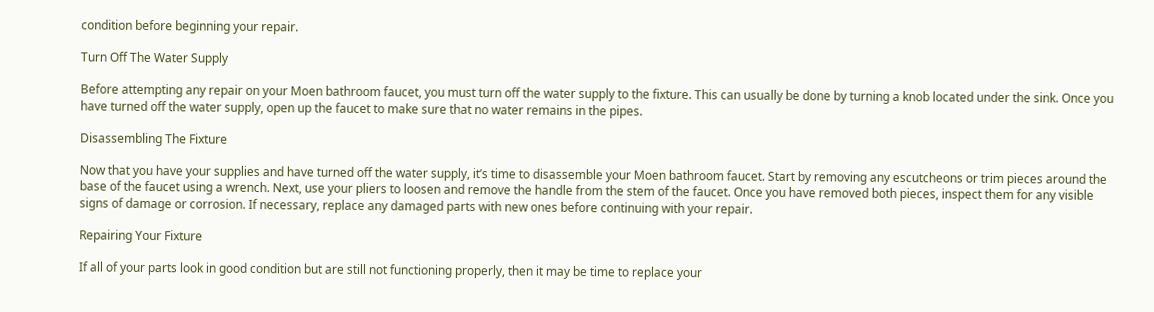condition before beginning your repair.

Turn Off The Water Supply

Before attempting any repair on your Moen bathroom faucet, you must turn off the water supply to the fixture. This can usually be done by turning a knob located under the sink. Once you have turned off the water supply, open up the faucet to make sure that no water remains in the pipes.

Disassembling The Fixture

Now that you have your supplies and have turned off the water supply, it’s time to disassemble your Moen bathroom faucet. Start by removing any escutcheons or trim pieces around the base of the faucet using a wrench. Next, use your pliers to loosen and remove the handle from the stem of the faucet. Once you have removed both pieces, inspect them for any visible signs of damage or corrosion. If necessary, replace any damaged parts with new ones before continuing with your repair.

Repairing Your Fixture

If all of your parts look in good condition but are still not functioning properly, then it may be time to replace your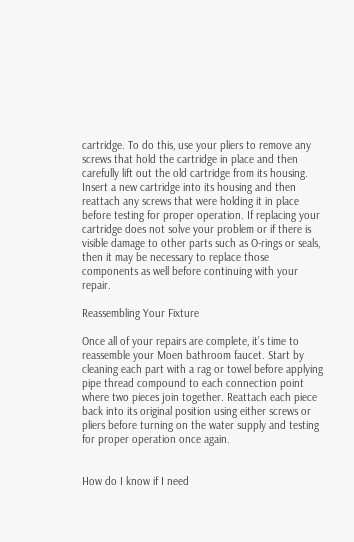cartridge. To do this, use your pliers to remove any screws that hold the cartridge in place and then carefully lift out the old cartridge from its housing. Insert a new cartridge into its housing and then reattach any screws that were holding it in place before testing for proper operation. If replacing your cartridge does not solve your problem or if there is visible damage to other parts such as O-rings or seals, then it may be necessary to replace those components as well before continuing with your repair.

Reassembling Your Fixture

Once all of your repairs are complete, it’s time to reassemble your Moen bathroom faucet. Start by cleaning each part with a rag or towel before applying pipe thread compound to each connection point where two pieces join together. Reattach each piece back into its original position using either screws or pliers before turning on the water supply and testing for proper operation once again.


How do I know if I need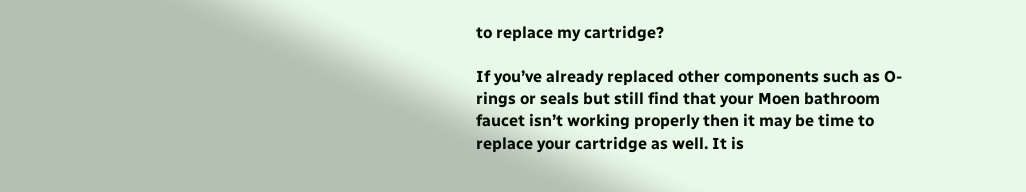to replace my cartridge?

If you’ve already replaced other components such as O-rings or seals but still find that your Moen bathroom faucet isn’t working properly then it may be time to replace your cartridge as well. It is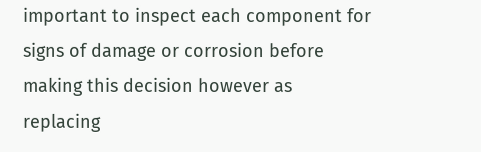important to inspect each component for signs of damage or corrosion before making this decision however as replacing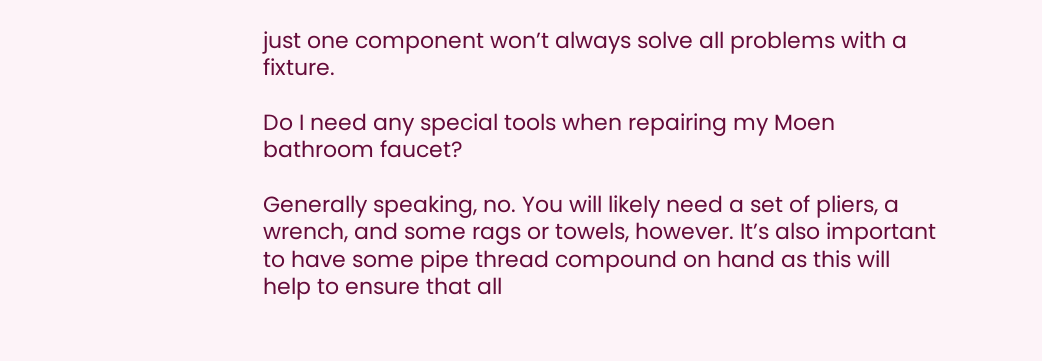just one component won’t always solve all problems with a fixture.

Do I need any special tools when repairing my Moen bathroom faucet?

Generally speaking, no. You will likely need a set of pliers, a wrench, and some rags or towels, however. It’s also important to have some pipe thread compound on hand as this will help to ensure that all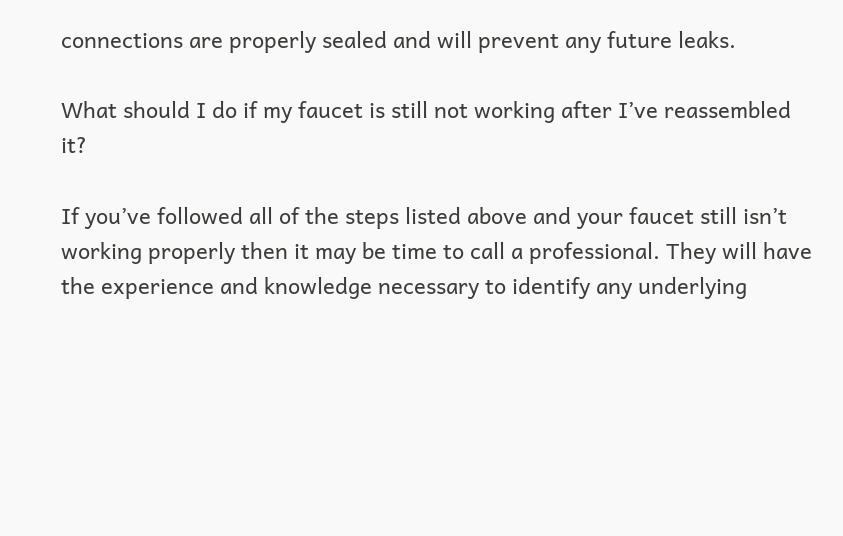connections are properly sealed and will prevent any future leaks.

What should I do if my faucet is still not working after I’ve reassembled it?

If you’ve followed all of the steps listed above and your faucet still isn’t working properly then it may be time to call a professional. They will have the experience and knowledge necessary to identify any underlying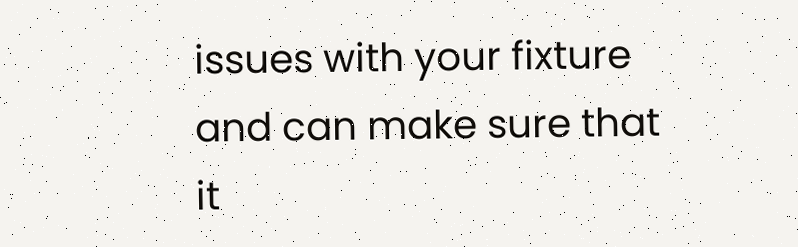issues with your fixture and can make sure that it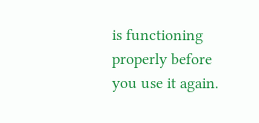is functioning properly before you use it again.